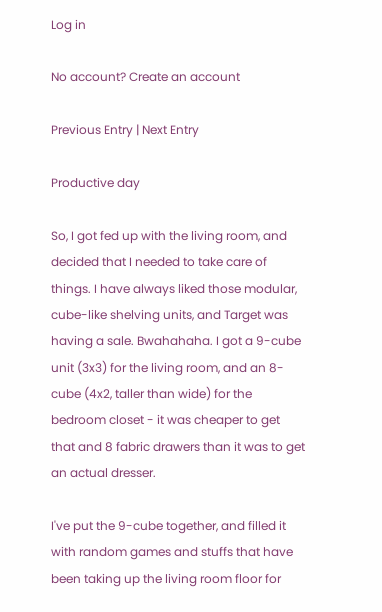Log in

No account? Create an account

Previous Entry | Next Entry

Productive day

So, I got fed up with the living room, and decided that I needed to take care of things. I have always liked those modular, cube-like shelving units, and Target was having a sale. Bwahahaha. I got a 9-cube unit (3x3) for the living room, and an 8-cube (4x2, taller than wide) for the bedroom closet - it was cheaper to get that and 8 fabric drawers than it was to get an actual dresser.

I've put the 9-cube together, and filled it with random games and stuffs that have been taking up the living room floor for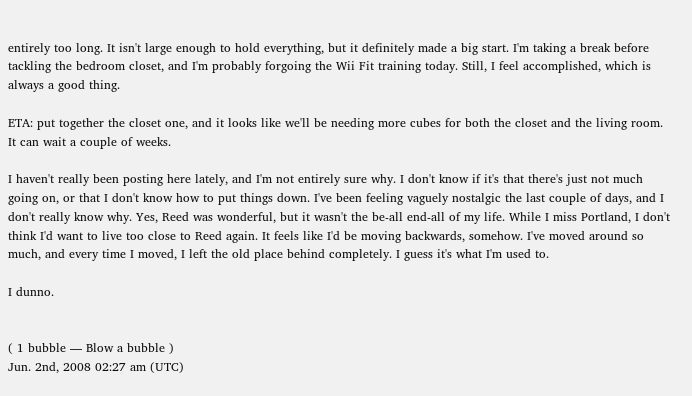entirely too long. It isn't large enough to hold everything, but it definitely made a big start. I'm taking a break before tackling the bedroom closet, and I'm probably forgoing the Wii Fit training today. Still, I feel accomplished, which is always a good thing.

ETA: put together the closet one, and it looks like we'll be needing more cubes for both the closet and the living room. It can wait a couple of weeks.

I haven't really been posting here lately, and I'm not entirely sure why. I don't know if it's that there's just not much going on, or that I don't know how to put things down. I've been feeling vaguely nostalgic the last couple of days, and I don't really know why. Yes, Reed was wonderful, but it wasn't the be-all end-all of my life. While I miss Portland, I don't think I'd want to live too close to Reed again. It feels like I'd be moving backwards, somehow. I've moved around so much, and every time I moved, I left the old place behind completely. I guess it's what I'm used to.

I dunno.


( 1 bubble — Blow a bubble )
Jun. 2nd, 2008 02:27 am (UTC)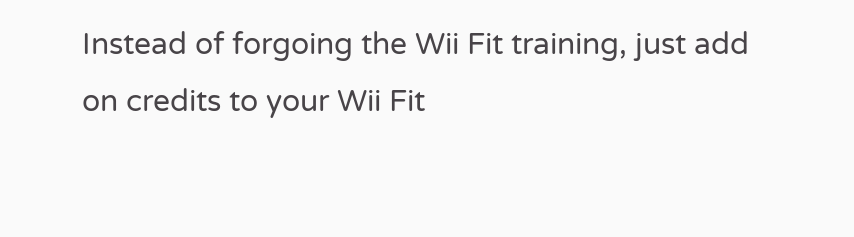Instead of forgoing the Wii Fit training, just add on credits to your Wii Fit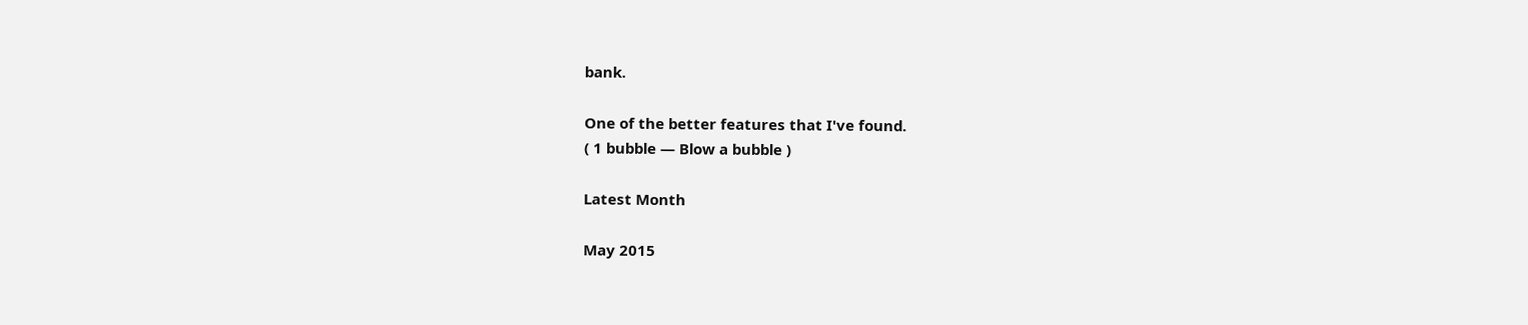bank.

One of the better features that I've found.
( 1 bubble — Blow a bubble )

Latest Month

May 2015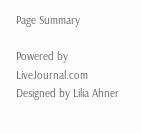Page Summary

Powered by LiveJournal.com
Designed by Lilia Ahner